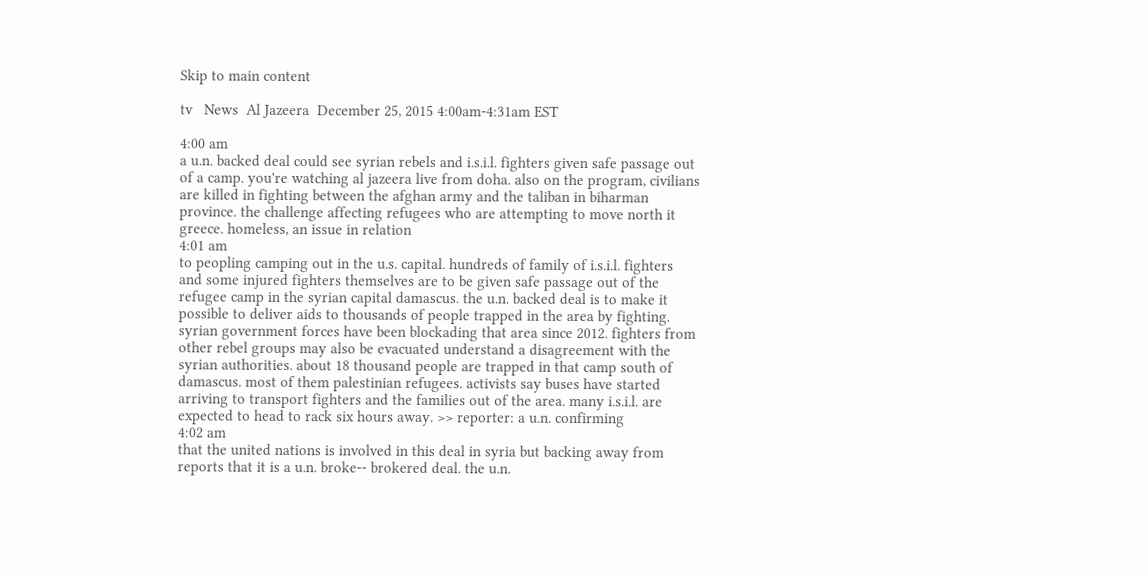Skip to main content

tv   News  Al Jazeera  December 25, 2015 4:00am-4:31am EST

4:00 am
a u.n. backed deal could see syrian rebels and i.s.i.l. fighters given safe passage out of a camp. you're watching al jazeera live from doha. also on the program, civilians are killed in fighting between the afghan army and the taliban in biharman province. the challenge affecting refugees who are attempting to move north it greece. homeless, an issue in relation
4:01 am
to peopling camping out in the u.s. capital. hundreds of family of i.s.i.l. fighters and some injured fighters themselves are to be given safe passage out of the refugee camp in the syrian capital damascus. the u.n. backed deal is to make it possible to deliver aids to thousands of people trapped in the area by fighting. syrian government forces have been blockading that area since 2012. fighters from other rebel groups may also be evacuated understand a disagreement with the syrian authorities. about 18 thousand people are trapped in that camp south of damascus. most of them palestinian refugees. activists say buses have started arriving to transport fighters and the families out of the area. many i.s.i.l. are expected to head to rack six hours away. >> reporter: a u.n. confirming
4:02 am
that the united nations is involved in this deal in syria but backing away from reports that it is a u.n. broke-- brokered deal. the u.n.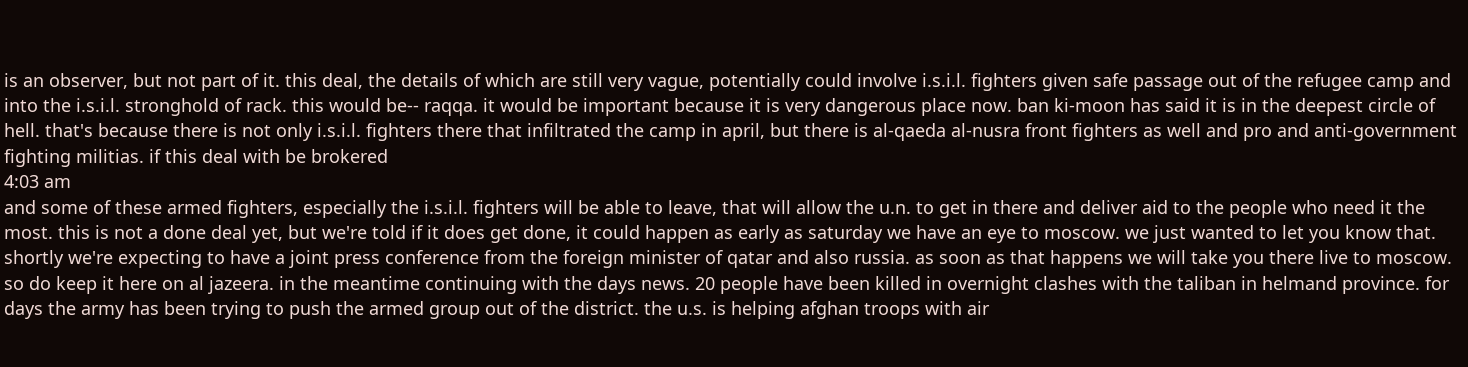is an observer, but not part of it. this deal, the details of which are still very vague, potentially could involve i.s.i.l. fighters given safe passage out of the refugee camp and into the i.s.i.l. stronghold of rack. this would be-- raqqa. it would be important because it is very dangerous place now. ban ki-moon has said it is in the deepest circle of hell. that's because there is not only i.s.i.l. fighters there that infiltrated the camp in april, but there is al-qaeda al-nusra front fighters as well and pro and anti-government fighting militias. if this deal with be brokered
4:03 am
and some of these armed fighters, especially the i.s.i.l. fighters will be able to leave, that will allow the u.n. to get in there and deliver aid to the people who need it the most. this is not a done deal yet, but we're told if it does get done, it could happen as early as saturday we have an eye to moscow. we just wanted to let you know that. shortly we're expecting to have a joint press conference from the foreign minister of qatar and also russia. as soon as that happens we will take you there live to moscow. so do keep it here on al jazeera. in the meantime continuing with the days news. 20 people have been killed in overnight clashes with the taliban in helmand province. for days the army has been trying to push the armed group out of the district. the u.s. is helping afghan troops with air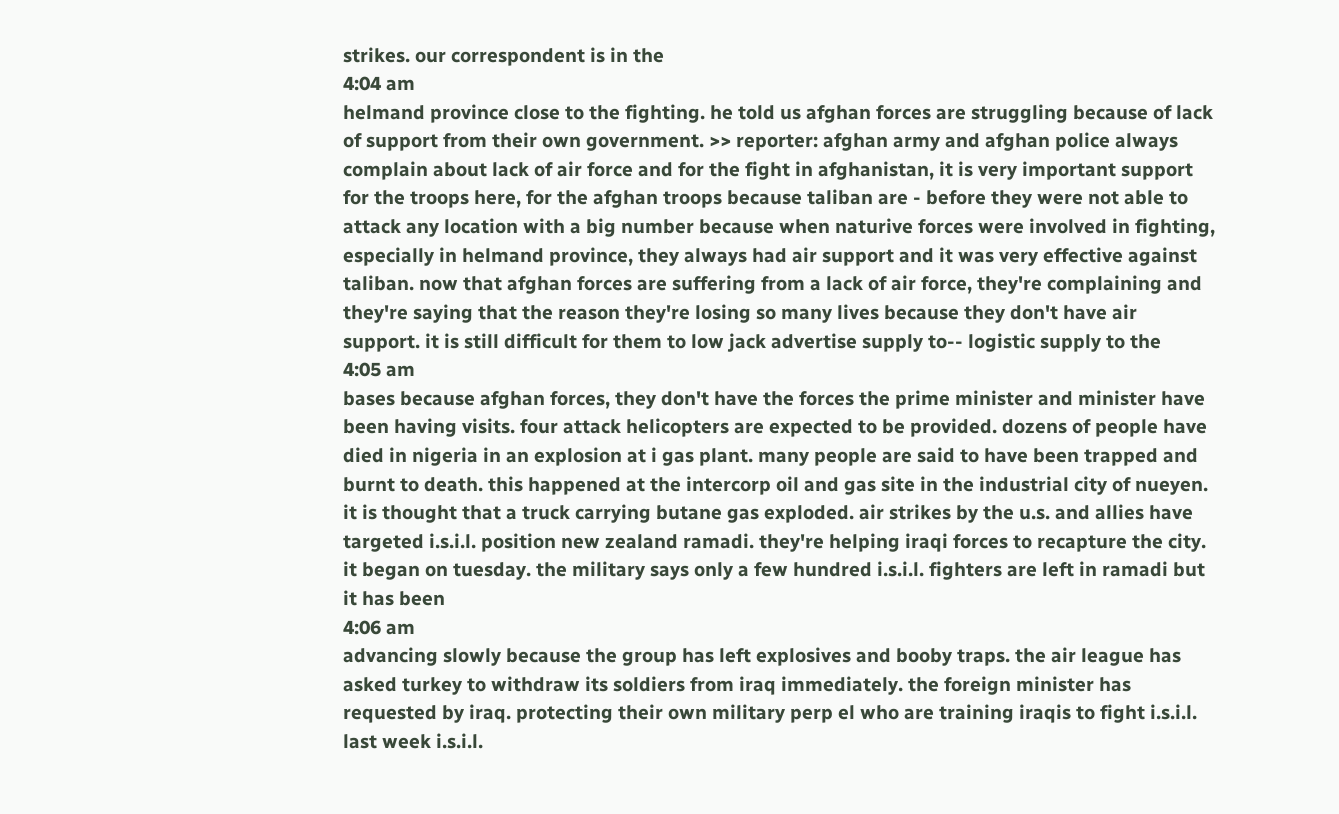strikes. our correspondent is in the
4:04 am
helmand province close to the fighting. he told us afghan forces are struggling because of lack of support from their own government. >> reporter: afghan army and afghan police always complain about lack of air force and for the fight in afghanistan, it is very important support for the troops here, for the afghan troops because taliban are - before they were not able to attack any location with a big number because when naturive forces were involved in fighting, especially in helmand province, they always had air support and it was very effective against taliban. now that afghan forces are suffering from a lack of air force, they're complaining and they're saying that the reason they're losing so many lives because they don't have air support. it is still difficult for them to low jack advertise supply to-- logistic supply to the
4:05 am
bases because afghan forces, they don't have the forces the prime minister and minister have been having visits. four attack helicopters are expected to be provided. dozens of people have died in nigeria in an explosion at i gas plant. many people are said to have been trapped and burnt to death. this happened at the intercorp oil and gas site in the industrial city of nueyen. it is thought that a truck carrying butane gas exploded. air strikes by the u.s. and allies have targeted i.s.i.l. position new zealand ramadi. they're helping iraqi forces to recapture the city. it began on tuesday. the military says only a few hundred i.s.i.l. fighters are left in ramadi but it has been
4:06 am
advancing slowly because the group has left explosives and booby traps. the air league has asked turkey to withdraw its soldiers from iraq immediately. the foreign minister has requested by iraq. protecting their own military perp el who are training iraqis to fight i.s.i.l. last week i.s.i.l.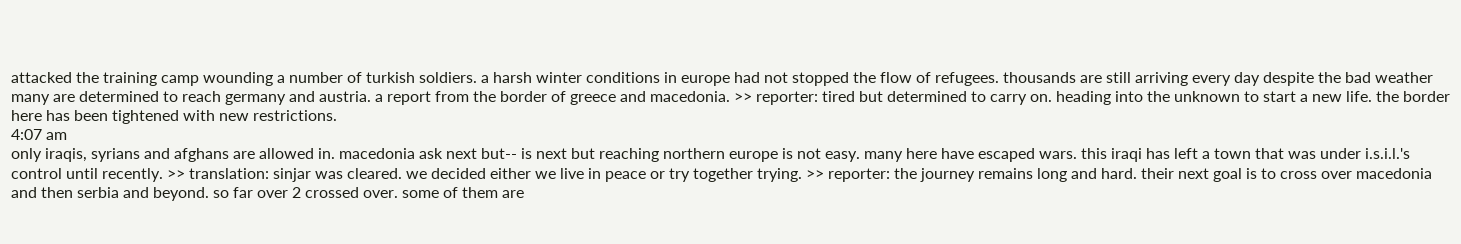attacked the training camp wounding a number of turkish soldiers. a harsh winter conditions in europe had not stopped the flow of refugees. thousands are still arriving every day despite the bad weather many are determined to reach germany and austria. a report from the border of greece and macedonia. >> reporter: tired but determined to carry on. heading into the unknown to start a new life. the border here has been tightened with new restrictions.
4:07 am
only iraqis, syrians and afghans are allowed in. macedonia ask next but-- is next but reaching northern europe is not easy. many here have escaped wars. this iraqi has left a town that was under i.s.i.l.'s control until recently. >> translation: sinjar was cleared. we decided either we live in peace or try together trying. >> reporter: the journey remains long and hard. their next goal is to cross over macedonia and then serbia and beyond. so far over 2 crossed over. some of them are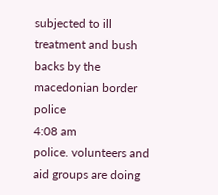subjected to ill treatment and bush backs by the macedonian border police
4:08 am
police. volunteers and aid groups are doing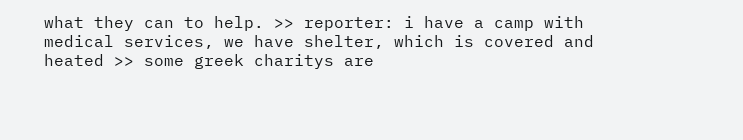what they can to help. >> reporter: i have a camp with medical services, we have shelter, which is covered and heated >> some greek charitys are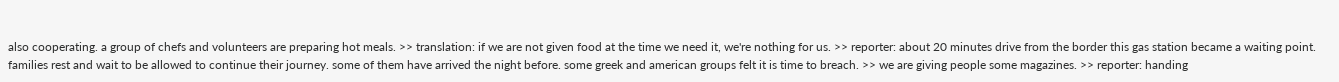also cooperating. a group of chefs and volunteers are preparing hot meals. >> translation: if we are not given food at the time we need it, we're nothing for us. >> reporter: about 20 minutes drive from the border this gas station became a waiting point. families rest and wait to be allowed to continue their journey. some of them have arrived the night before. some greek and american groups felt it is time to breach. >> we are giving people some magazines. >> reporter: handing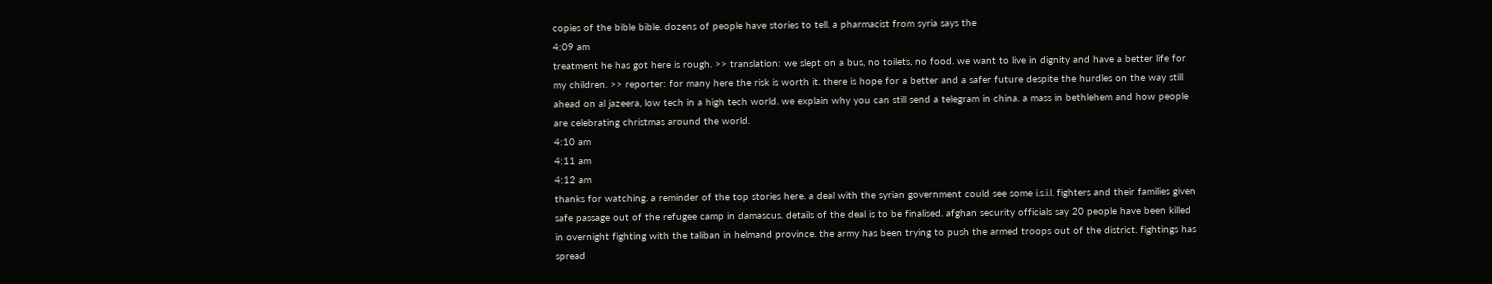copies of the bible bible. dozens of people have stories to tell. a pharmacist from syria says the
4:09 am
treatment he has got here is rough. >> translation: we slept on a bus, no toilets, no food. we want to live in dignity and have a better life for my children. >> reporter: for many here the risk is worth it. there is hope for a better and a safer future despite the hurdles on the way still ahead on al jazeera, low tech in a high tech world. we explain why you can still send a telegram in china. a mass in bethlehem and how people are celebrating christmas around the world.
4:10 am
4:11 am
4:12 am
thanks for watching. a reminder of the top stories here. a deal with the syrian government could see some i.s.i.l. fighters and their families given safe passage out of the refugee camp in damascus. details of the deal is to be finalised. afghan security officials say 20 people have been killed in overnight fighting with the taliban in helmand province. the army has been trying to push the armed troops out of the district. fightings has spread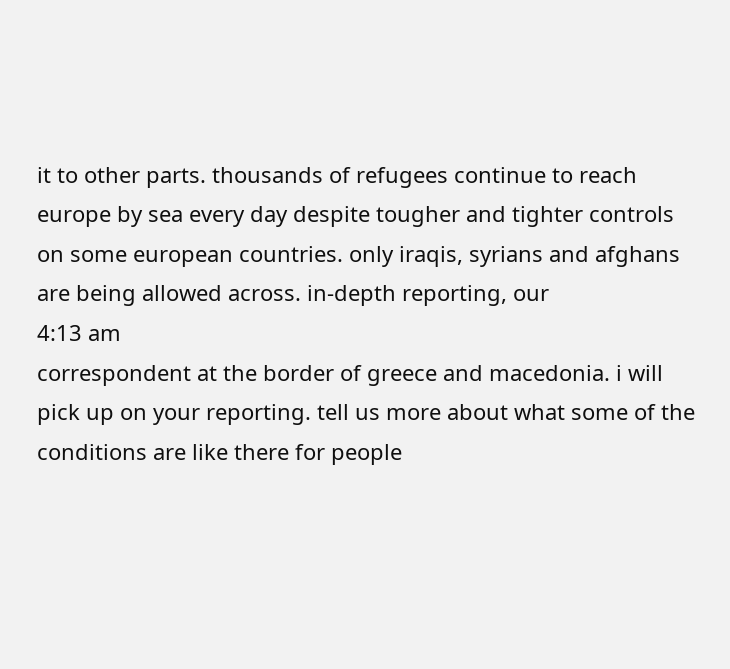it to other parts. thousands of refugees continue to reach europe by sea every day despite tougher and tighter controls on some european countries. only iraqis, syrians and afghans are being allowed across. in-depth reporting, our
4:13 am
correspondent at the border of greece and macedonia. i will pick up on your reporting. tell us more about what some of the conditions are like there for people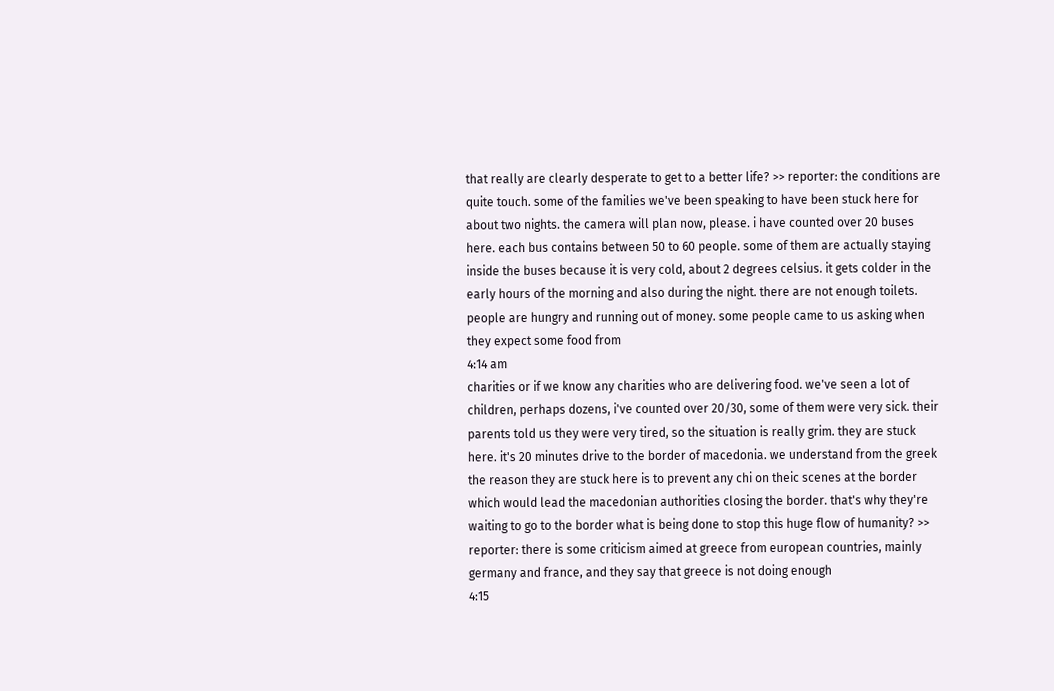that really are clearly desperate to get to a better life? >> reporter: the conditions are quite touch. some of the families we've been speaking to have been stuck here for about two nights. the camera will plan now, please. i have counted over 20 buses here. each bus contains between 50 to 60 people. some of them are actually staying inside the buses because it is very cold, about 2 degrees celsius. it gets colder in the early hours of the morning and also during the night. there are not enough toilets. people are hungry and running out of money. some people came to us asking when they expect some food from
4:14 am
charities or if we know any charities who are delivering food. we've seen a lot of children, perhaps dozens, i've counted over 20/30, some of them were very sick. their parents told us they were very tired, so the situation is really grim. they are stuck here. it's 20 minutes drive to the border of macedonia. we understand from the greek the reason they are stuck here is to prevent any chi on theic scenes at the border which would lead the macedonian authorities closing the border. that's why they're waiting to go to the border what is being done to stop this huge flow of humanity? >> reporter: there is some criticism aimed at greece from european countries, mainly germany and france, and they say that greece is not doing enough
4:15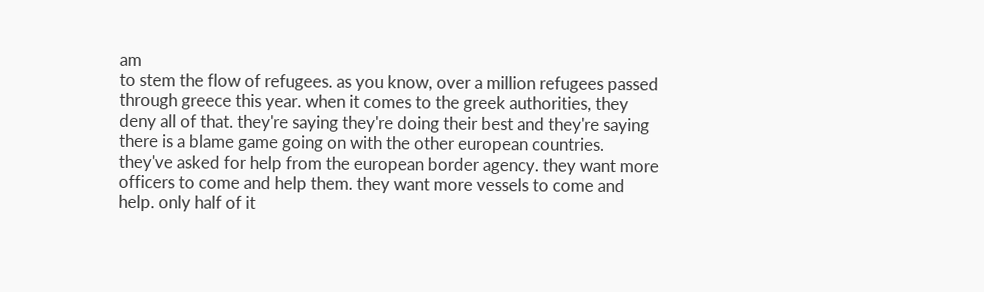am
to stem the flow of refugees. as you know, over a million refugees passed through greece this year. when it comes to the greek authorities, they deny all of that. they're saying they're doing their best and they're saying there is a blame game going on with the other european countries. they've asked for help from the european border agency. they want more officers to come and help them. they want more vessels to come and help. only half of it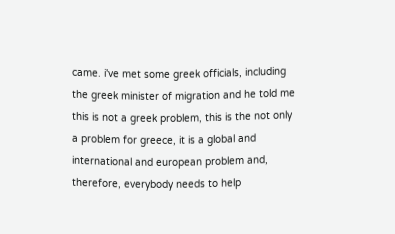came. i've met some greek officials, including the greek minister of migration and he told me this is not a greek problem, this is the not only a problem for greece, it is a global and international and european problem and, therefore, everybody needs to help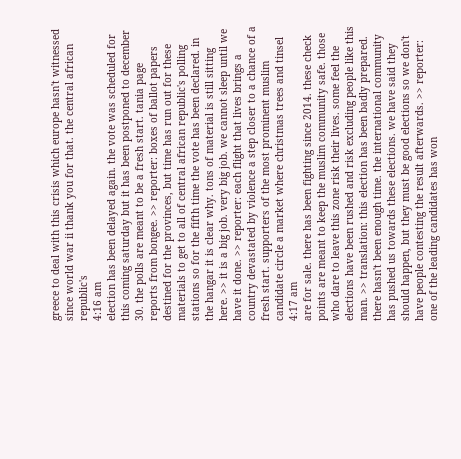greece to deal with this crisis which europe hasn't witnessed since world war ii thank you for that. the central african republic's
4:16 am
election has been delayed again. the vote was scheduled for this coming saturday but it has been postponed to december 30. the polls are meant to be a fresh start. tania page reports from bongee. >> reporter: boxes of ballot papers destined for the provinces, but time has run out for these materials to get to all of central african republic's polling stations so for the fifth time the vote has been declared. in the hangar it is clear why. tons of material is still sitting here. >> it is a big job. very big job. we cannot sleep until we have it done. >> reporter: each flight that lives brings a country devastated by violence a step closer to a chance of a fresh start. supporters of the most prominent muslim candidate circle a market where christmas trees and tinsel
4:17 am
are for sale. there has been fighting since 2014. these check points are meant to keep the muslim community safe. those who dare to leave this zone risk their lives. some feel the elections have been rushed and risk excluding people like this man. >> translation: this election has been badly prepared. there hasn't been enough time. the international community has pushed us towards these elections. we have said they should happen, but they must be good elections so we don't have people contesting the result afterwards. >> reporter: one of the leading candidates has won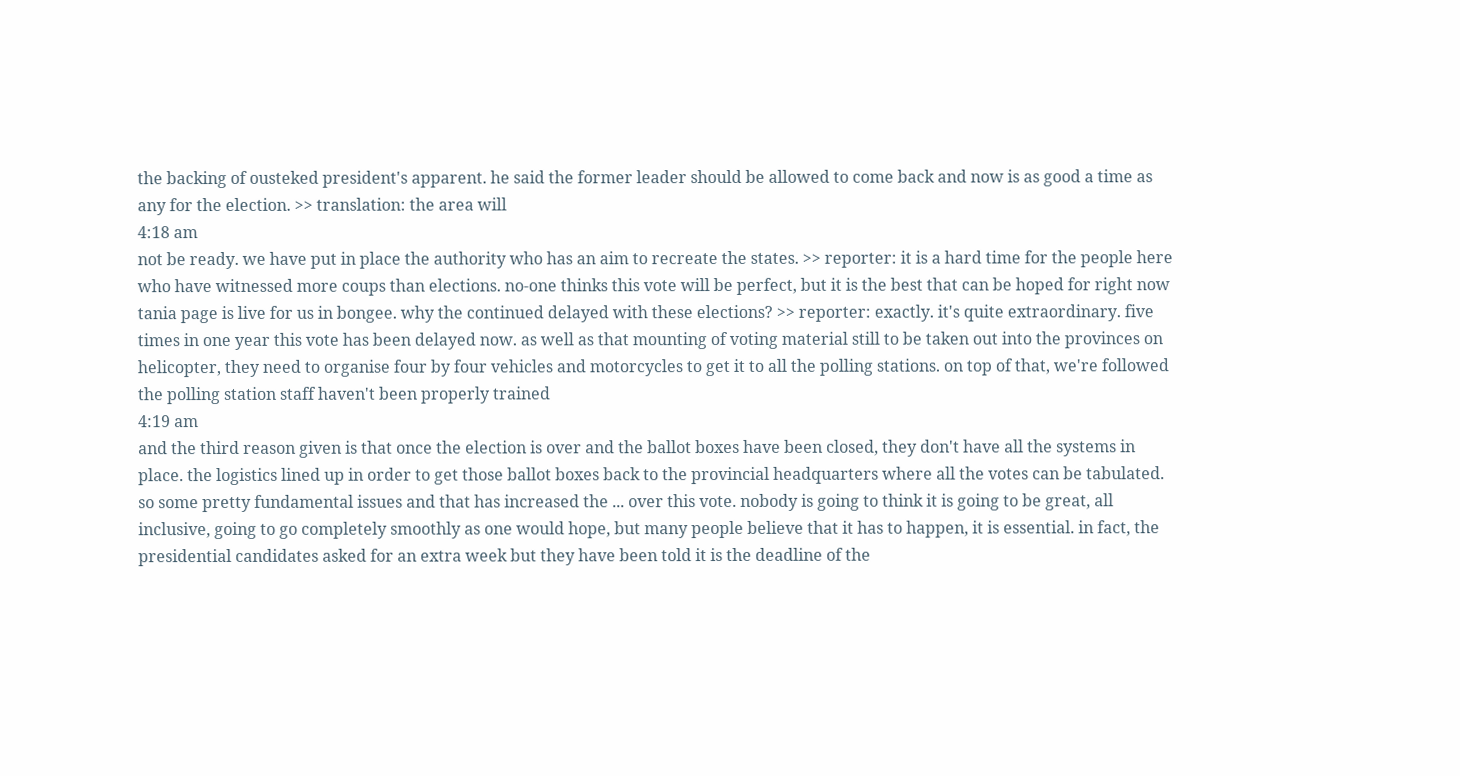the backing of ousteked president's apparent. he said the former leader should be allowed to come back and now is as good a time as any for the election. >> translation: the area will
4:18 am
not be ready. we have put in place the authority who has an aim to recreate the states. >> reporter: it is a hard time for the people here who have witnessed more coups than elections. no-one thinks this vote will be perfect, but it is the best that can be hoped for right now tania page is live for us in bongee. why the continued delayed with these elections? >> reporter: exactly. it's quite extraordinary. five times in one year this vote has been delayed now. as well as that mounting of voting material still to be taken out into the provinces on helicopter, they need to organise four by four vehicles and motorcycles to get it to all the polling stations. on top of that, we're followed the polling station staff haven't been properly trained
4:19 am
and the third reason given is that once the election is over and the ballot boxes have been closed, they don't have all the systems in place. the logistics lined up in order to get those ballot boxes back to the provincial headquarters where all the votes can be tabulated. so some pretty fundamental issues and that has increased the ... over this vote. nobody is going to think it is going to be great, all inclusive, going to go completely smoothly as one would hope, but many people believe that it has to happen, it is essential. in fact, the presidential candidates asked for an extra week but they have been told it is the deadline of the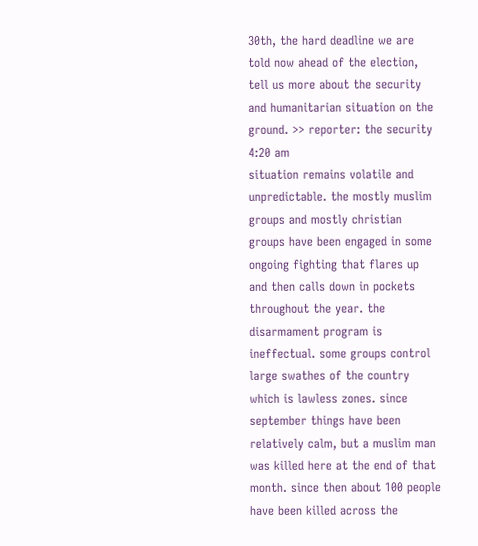30th, the hard deadline we are told now ahead of the election, tell us more about the security and humanitarian situation on the ground. >> reporter: the security
4:20 am
situation remains volatile and unpredictable. the mostly muslim groups and mostly christian groups have been engaged in some ongoing fighting that flares up and then calls down in pockets throughout the year. the disarmament program is ineffectual. some groups control large swathes of the country which is lawless zones. since september things have been relatively calm, but a muslim man was killed here at the end of that month. since then about 100 people have been killed across the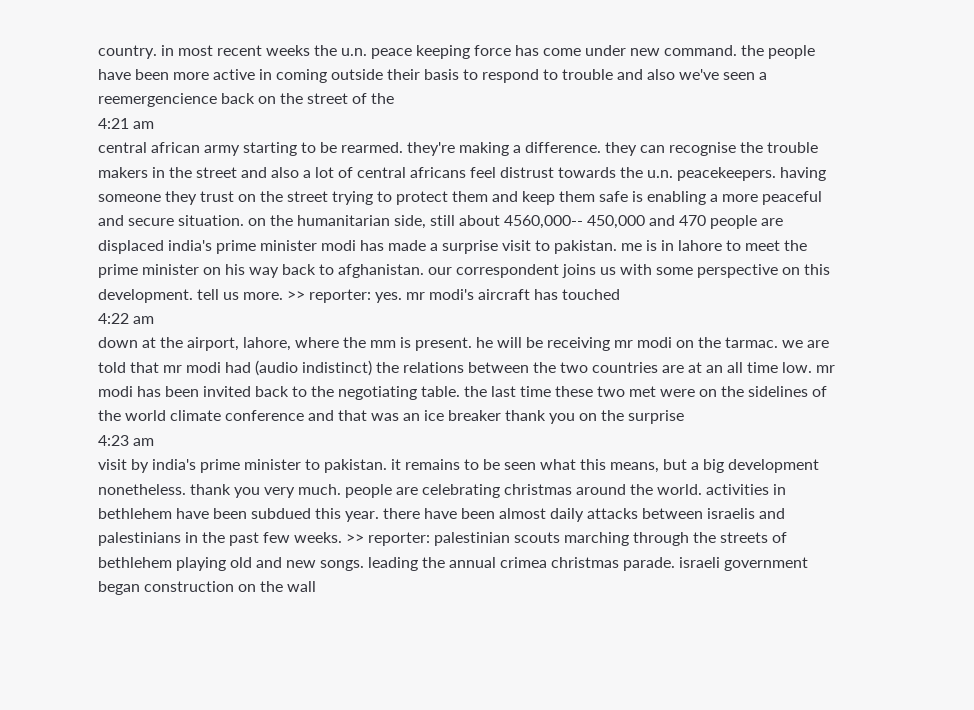country. in most recent weeks the u.n. peace keeping force has come under new command. the people have been more active in coming outside their basis to respond to trouble and also we've seen a reemergencience back on the street of the
4:21 am
central african army starting to be rearmed. they're making a difference. they can recognise the trouble makers in the street and also a lot of central africans feel distrust towards the u.n. peacekeepers. having someone they trust on the street trying to protect them and keep them safe is enabling a more peaceful and secure situation. on the humanitarian side, still about 4560,000-- 450,000 and 470 people are displaced india's prime minister modi has made a surprise visit to pakistan. me is in lahore to meet the prime minister on his way back to afghanistan. our correspondent joins us with some perspective on this development. tell us more. >> reporter: yes. mr modi's aircraft has touched
4:22 am
down at the airport, lahore, where the mm is present. he will be receiving mr modi on the tarmac. we are told that mr modi had (audio indistinct) the relations between the two countries are at an all time low. mr modi has been invited back to the negotiating table. the last time these two met were on the sidelines of the world climate conference and that was an ice breaker thank you on the surprise
4:23 am
visit by india's prime minister to pakistan. it remains to be seen what this means, but a big development nonetheless. thank you very much. people are celebrating christmas around the world. activities in bethlehem have been subdued this year. there have been almost daily attacks between israelis and palestinians in the past few weeks. >> reporter: palestinian scouts marching through the streets of bethlehem playing old and new songs. leading the annual crimea christmas parade. israeli government began construction on the wall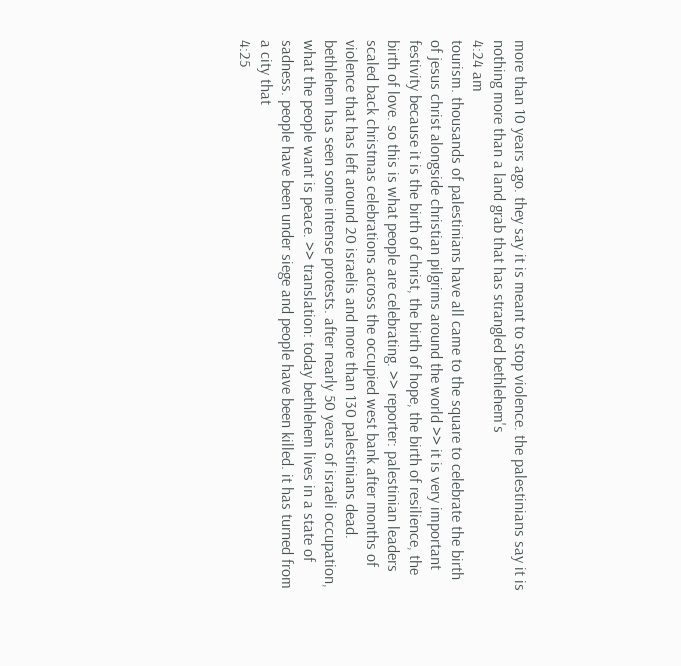more than 10 years ago. they say it is meant to stop violence. the palestinians say it is nothing more than a land grab that has strangled bethlehem's
4:24 am
tourism. thousands of palestinians have all came to the square to celebrate the birth of jesus christ alongside christian pilgrims around the world >> it is very important festivity because it is the birth of christ, the birth of hope, the birth of resilience, the birth of love. so this is what people are celebrating. >> reporter: palestinian leaders scaled back christmas celebrations across the occupied west bank after months of violence that has left around 20 israelis and more than 130 palestinians dead. bethlehem has seen some intense protests. after nearly 50 years of israeli occupation, what the people want is peace. >> translation: today bethlehem lives in a state of sadness. people have been under siege and people have been killed. it has turned from a city that
4:25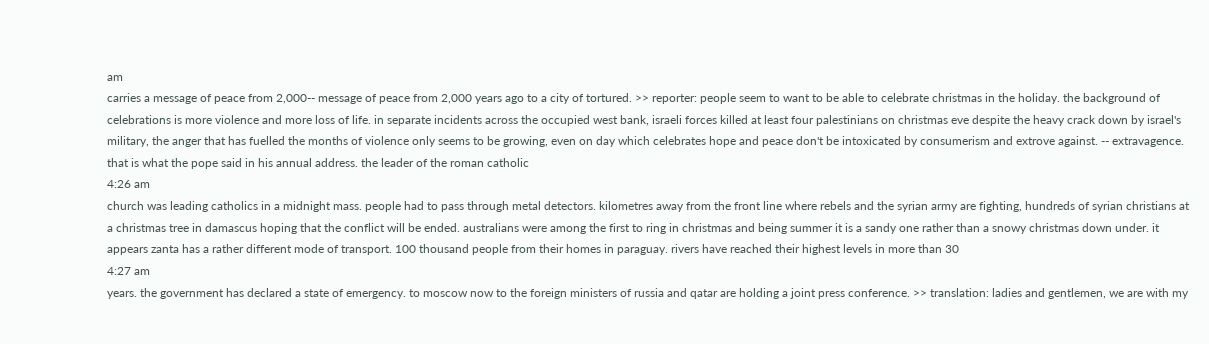am
carries a message of peace from 2,000-- message of peace from 2,000 years ago to a city of tortured. >> reporter: people seem to want to be able to celebrate christmas in the holiday. the background of celebrations is more violence and more loss of life. in separate incidents across the occupied west bank, israeli forces killed at least four palestinians on christmas eve despite the heavy crack down by israel's military, the anger that has fuelled the months of violence only seems to be growing, even on day which celebrates hope and peace don't be intoxicated by consumerism and extrove against. -- extravagence. that is what the pope said in his annual address. the leader of the roman catholic
4:26 am
church was leading catholics in a midnight mass. people had to pass through metal detectors. kilometres away from the front line where rebels and the syrian army are fighting, hundreds of syrian christians at a christmas tree in damascus hoping that the conflict will be ended. australians were among the first to ring in christmas and being summer it is a sandy one rather than a snowy christmas down under. it appears zanta has a rather different mode of transport. 100 thousand people from their homes in paraguay. rivers have reached their highest levels in more than 30
4:27 am
years. the government has declared a state of emergency. to moscow now to the foreign ministers of russia and qatar are holding a joint press conference. >> translation: ladies and gentlemen, we are with my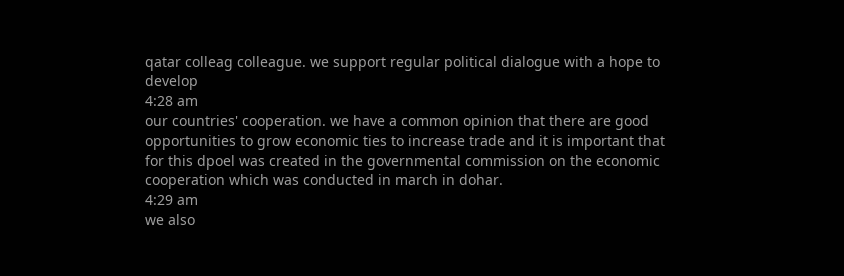qatar colleag colleague. we support regular political dialogue with a hope to develop
4:28 am
our countries' cooperation. we have a common opinion that there are good opportunities to grow economic ties to increase trade and it is important that for this dpoel was created in the governmental commission on the economic cooperation which was conducted in march in dohar.
4:29 am
we also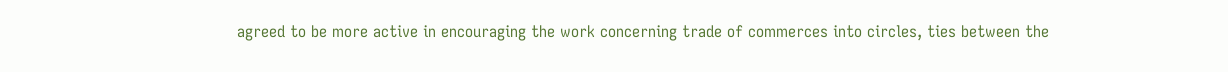agreed to be more active in encouraging the work concerning trade of commerces into circles, ties between the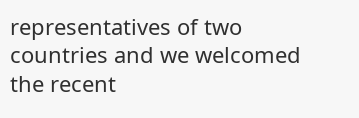representatives of two countries and we welcomed the recent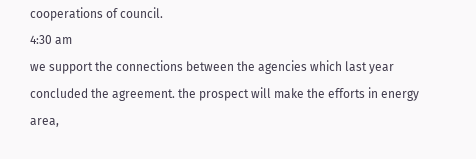cooperations of council.
4:30 am
we support the connections between the agencies which last year concluded the agreement. the prospect will make the efforts in energy area,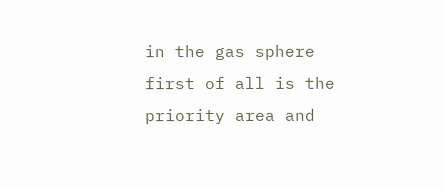in the gas sphere first of all is the priority area and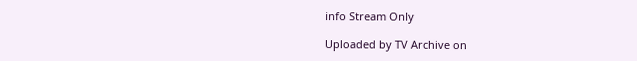info Stream Only

Uploaded by TV Archive on